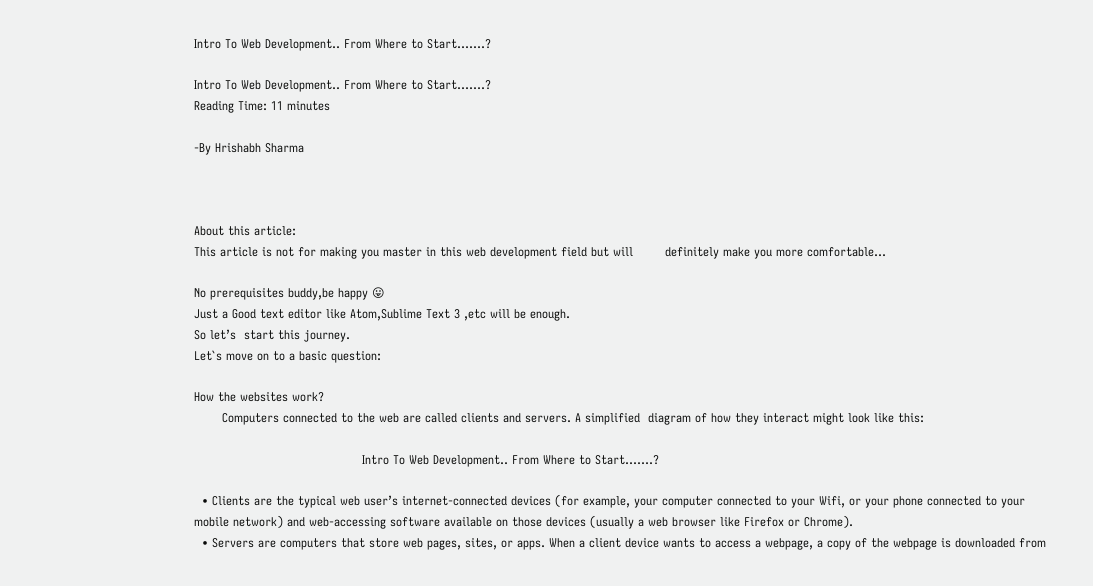Intro To Web Development.. From Where to Start…….?

Intro To Web Development.. From Where to Start…….?
Reading Time: 11 minutes

-By Hrishabh Sharma



About this article:
This article is not for making you master in this web development field but will        definitely make you more comfortable…

No prerequisites buddy,be happy 😛
Just a Good text editor like Atom,Sublime Text 3 ,etc will be enough.
So let’s  start this journey.
Let`s move on to a basic question:

How the websites work?
       Computers connected to the web are called clients and servers. A simplified  diagram of how they interact might look like this:

                                          Intro To Web Development.. From Where to Start…….?

  • Clients are the typical web user’s internet-connected devices (for example, your computer connected to your Wifi, or your phone connected to your mobile network) and web-accessing software available on those devices (usually a web browser like Firefox or Chrome).
  • Servers are computers that store web pages, sites, or apps. When a client device wants to access a webpage, a copy of the webpage is downloaded from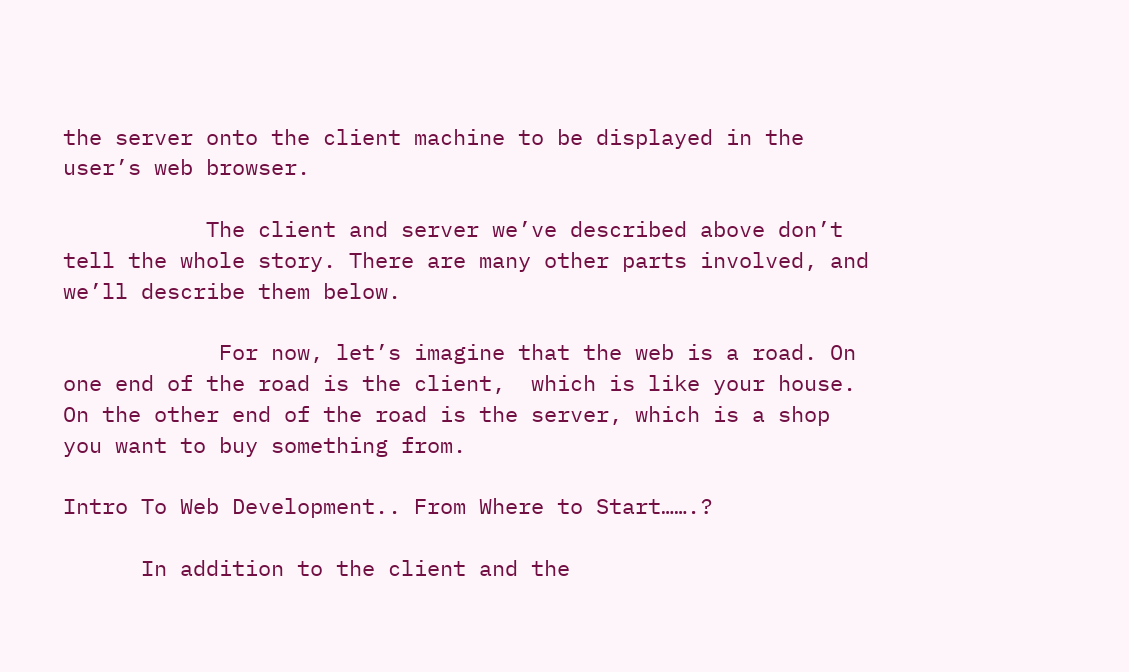the server onto the client machine to be displayed in the user’s web browser.

           The client and server we’ve described above don’t tell the whole story. There are many other parts involved, and we’ll describe them below.

            For now, let’s imagine that the web is a road. On one end of the road is the client,  which is like your house. On the other end of the road is the server, which is a shop you want to buy something from.

Intro To Web Development.. From Where to Start…….?

      In addition to the client and the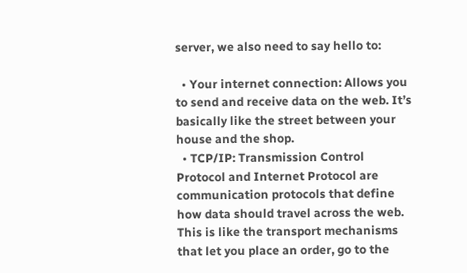server, we also need to say hello to:

  • Your internet connection: Allows you to send and receive data on the web. It’s basically like the street between your house and the shop.
  • TCP/IP: Transmission Control Protocol and Internet Protocol are communication protocols that define how data should travel across the web. This is like the transport mechanisms that let you place an order, go to the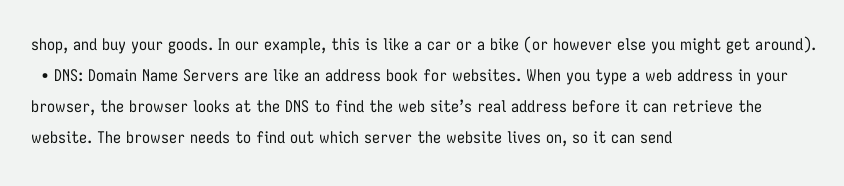shop, and buy your goods. In our example, this is like a car or a bike (or however else you might get around).
  • DNS: Domain Name Servers are like an address book for websites. When you type a web address in your browser, the browser looks at the DNS to find the web site’s real address before it can retrieve the website. The browser needs to find out which server the website lives on, so it can send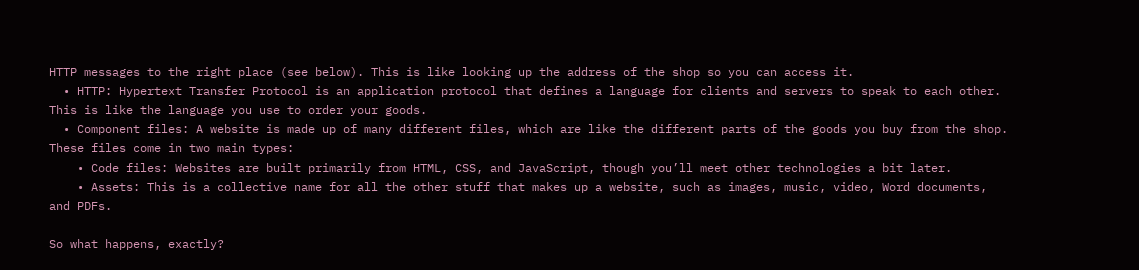HTTP messages to the right place (see below). This is like looking up the address of the shop so you can access it.
  • HTTP: Hypertext Transfer Protocol is an application protocol that defines a language for clients and servers to speak to each other. This is like the language you use to order your goods.
  • Component files: A website is made up of many different files, which are like the different parts of the goods you buy from the shop. These files come in two main types:
    • Code files: Websites are built primarily from HTML, CSS, and JavaScript, though you’ll meet other technologies a bit later.
    • Assets: This is a collective name for all the other stuff that makes up a website, such as images, music, video, Word documents, and PDFs.

So what happens, exactly?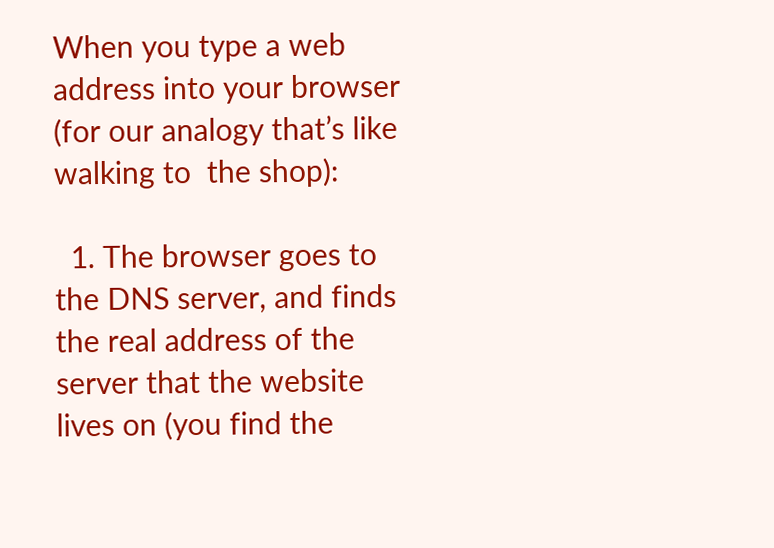When you type a web address into your browser (for our analogy that’s like walking to  the shop):

  1. The browser goes to the DNS server, and finds the real address of the server that the website lives on (you find the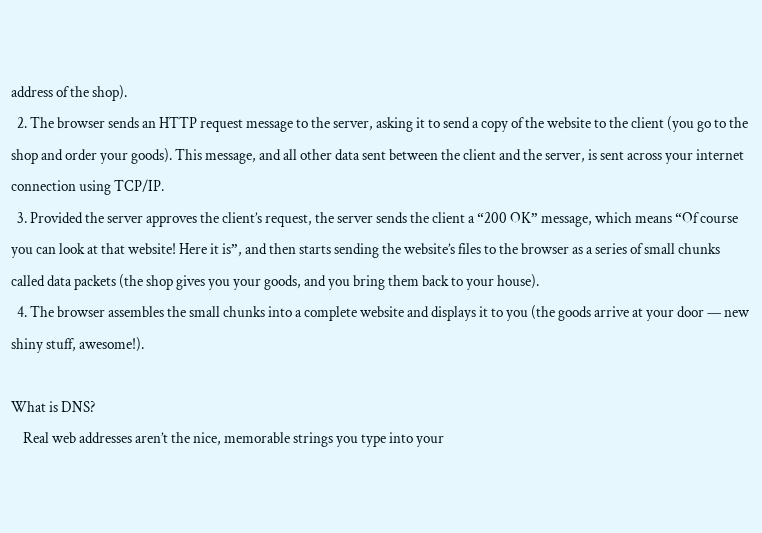address of the shop).
  2. The browser sends an HTTP request message to the server, asking it to send a copy of the website to the client (you go to the shop and order your goods). This message, and all other data sent between the client and the server, is sent across your internet connection using TCP/IP.
  3. Provided the server approves the client’s request, the server sends the client a “200 OK” message, which means “Of course you can look at that website! Here it is”, and then starts sending the website’s files to the browser as a series of small chunks called data packets (the shop gives you your goods, and you bring them back to your house).
  4. The browser assembles the small chunks into a complete website and displays it to you (the goods arrive at your door — new shiny stuff, awesome!).

What is DNS?
    Real web addresses aren’t the nice, memorable strings you type into your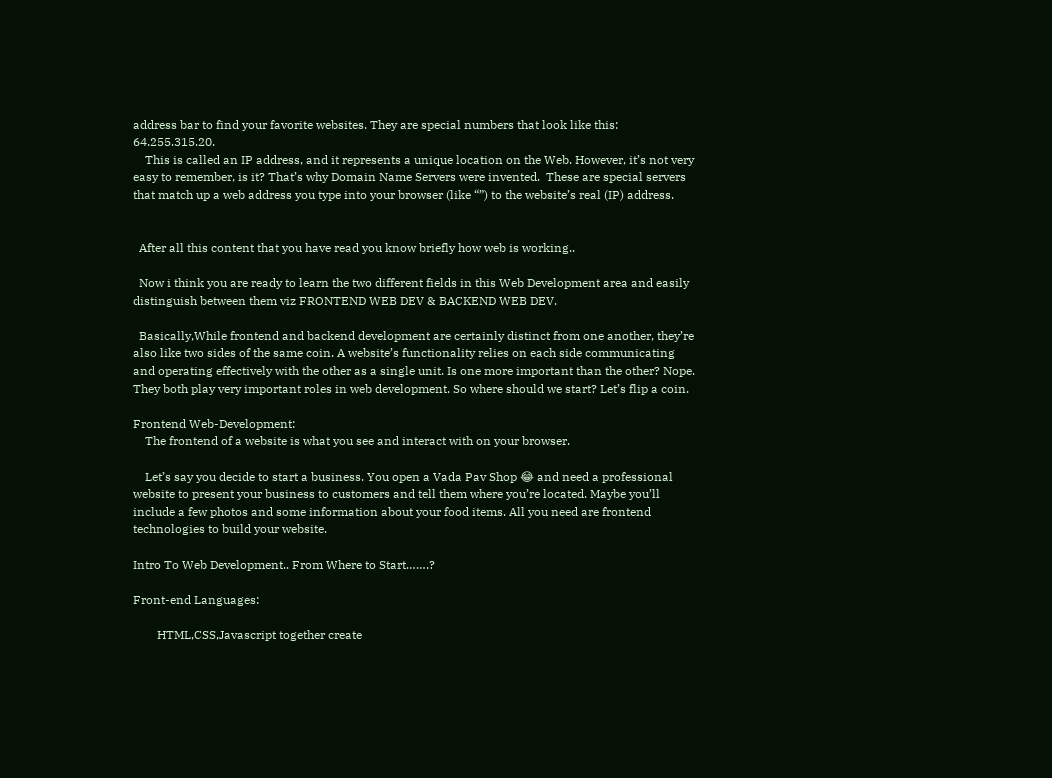address bar to find your favorite websites. They are special numbers that look like this: 64.255.315.20.
    This is called an IP address, and it represents a unique location on the Web. However, it’s not very easy to remember, is it? That’s why Domain Name Servers were invented.  These are special servers that match up a web address you type into your browser (like “”) to the website’s real (IP) address.


  After all this content that you have read you know briefly how web is working..

  Now i think you are ready to learn the two different fields in this Web Development area and easily distinguish between them viz FRONTEND WEB DEV & BACKEND WEB DEV.

  Basically,While frontend and backend development are certainly distinct from one another, they’re also like two sides of the same coin. A website’s functionality relies on each side communicating and operating effectively with the other as a single unit. Is one more important than the other? Nope. They both play very important roles in web development. So where should we start? Let’s flip a coin.

Frontend Web-Development:
    The frontend of a website is what you see and interact with on your browser.

    Let’s say you decide to start a business. You open a Vada Pav Shop 😂 and need a professional website to present your business to customers and tell them where you’re located. Maybe you’ll include a few photos and some information about your food items. All you need are frontend technologies to build your website.

Intro To Web Development.. From Where to Start…….?

Front-end Languages:

        HTML,CSS,Javascript together create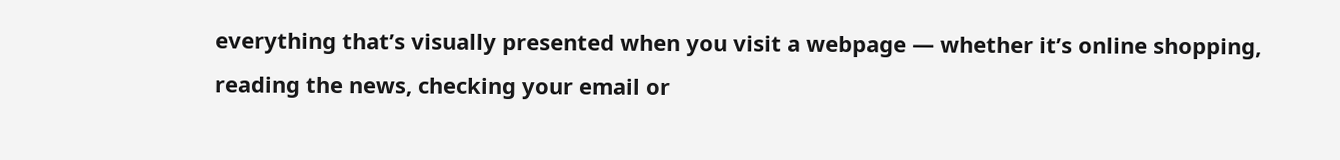everything that’s visually presented when you visit a webpage — whether it’s online shopping, reading the news, checking your email or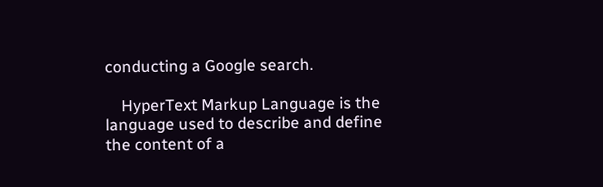conducting a Google search.

    HyperText Markup Language is the language used to describe and define the content of a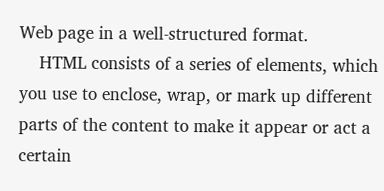Web page in a well-structured format.
    HTML consists of a series of elements, which you use to enclose, wrap, or mark up different parts of the content to make it appear or act a certain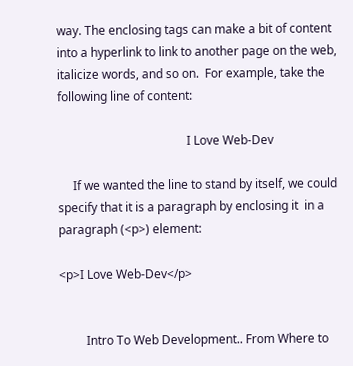way. The enclosing tags can make a bit of content into a hyperlink to link to another page on the web, italicize words, and so on.  For example, take the following line of content:

                                           I Love Web-Dev

     If we wanted the line to stand by itself, we could specify that it is a paragraph by enclosing it  in a paragraph (<p>) element:

<p>I Love Web-Dev</p>


         Intro To Web Development.. From Where to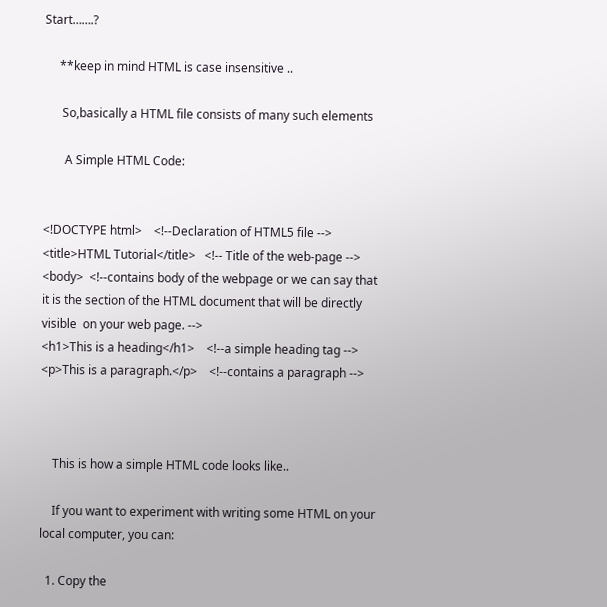Start…….?

     **keep in mind HTML is case insensitive ..

      So,basically a HTML file consists of many such elements

       A Simple HTML Code:


<!DOCTYPE html>    <!--Declaration of HTML5 file -->
<title>HTML Tutorial</title>   <!-- Title of the web-page -->
<body>  <!--contains body of the webpage or we can say that it is the section of the HTML document that will be directly visible  on your web page. -->
<h1>This is a heading</h1>    <!--a simple heading tag -->
<p>This is a paragraph.</p>    <!--contains a paragraph -->



    This is how a simple HTML code looks like..

    If you want to experiment with writing some HTML on your local computer, you can:

  1. Copy the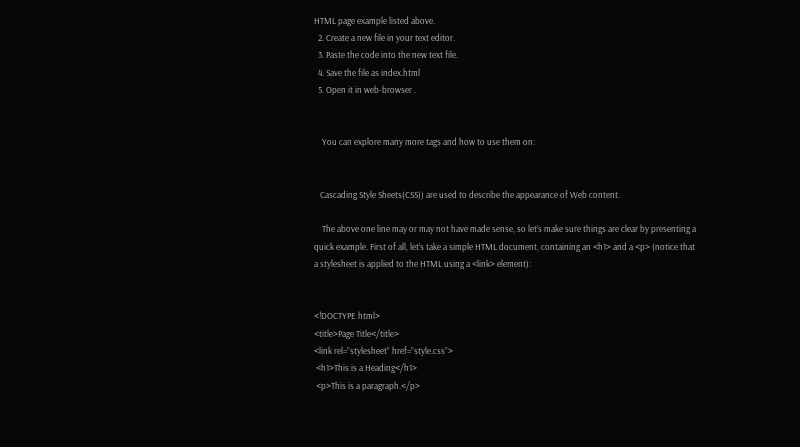HTML page example listed above.
  2. Create a new file in your text editor.
  3. Paste the code into the new text file.
  4. Save the file as index.html
  5. Open it in web-browser .


    You can explore many more tags and how to use them on:


   Cascading Style Sheets(CSS)) are used to describe the appearance of Web content.

    The above one line may or may not have made sense, so let’s make sure things are clear by presenting a quick example. First of all, let’s take a simple HTML document, containing an <h1> and a <p> (notice that a stylesheet is applied to the HTML using a <link> element):


<!DOCTYPE html>
<title>Page Title</title>
<link rel=”stylesheet” href=”style.css”>
 <h1>This is a Heading</h1>
 <p>This is a paragraph.</p>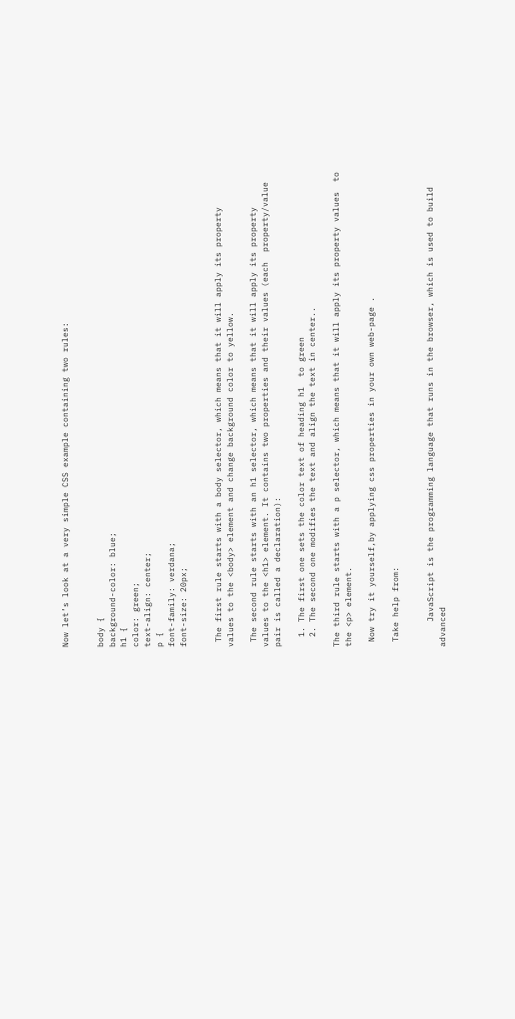Now let’s look at a very simple CSS example containing two rules:


body {
background-color: blue;
h1 {
color: green;
text-align: center;
p {
font-family: verdana;
font-size: 20px;


 The first rule starts with a body selector, which means that it will apply its property     values to the <body> element and change background color to yellow.

 The second rule starts with an h1 selector, which means that it will apply its property     values to the <h1> element. It contains two properties and their values (each  property/value pair is called a declaration):

  1. The first one sets the color text of heading h1  to green
  2. The second one modifies the text and align the text in center..

The third rule starts with a p selector, which means that it will apply its property values  to the <p> element.

 Now try it yourself,by applying css properties in your own web-page .

 Take help from:


     JavaScript is the programming language that runs in the browser, which is used to build advanced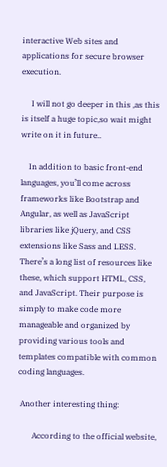interactive Web sites and applications for secure browser execution.

     I will not go deeper in this ,as this is itself a huge topic,so wait might write on it in future..

    In addition to basic front-end languages, you’ll come across frameworks like Bootstrap and Angular, as well as JavaScript libraries like jQuery, and CSS extensions like Sass and LESS. There’s a long list of resources like these, which support HTML, CSS, and JavaScript. Their purpose is simply to make code more manageable and organized by providing various tools and templates compatible with common coding languages.

 Another interesting thing:

       According to the official website,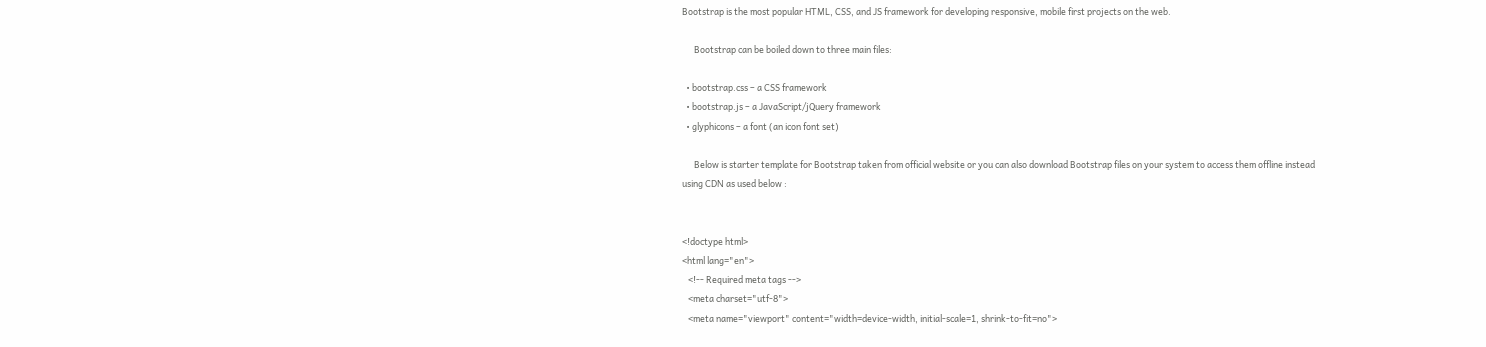Bootstrap is the most popular HTML, CSS, and JS framework for developing responsive, mobile first projects on the web.

      Bootstrap can be boiled down to three main files:

  • bootstrap.css – a CSS framework
  • bootstrap.js – a JavaScript/jQuery framework
  • glyphicons – a font (an icon font set)

      Below is starter template for Bootstrap taken from official website or you can also download Bootstrap files on your system to access them offline instead using CDN as used below :


<!doctype html>
<html lang="en">
   <!-- Required meta tags -->
   <meta charset="utf-8">
   <meta name="viewport" content="width=device-width, initial-scale=1, shrink-to-fit=no">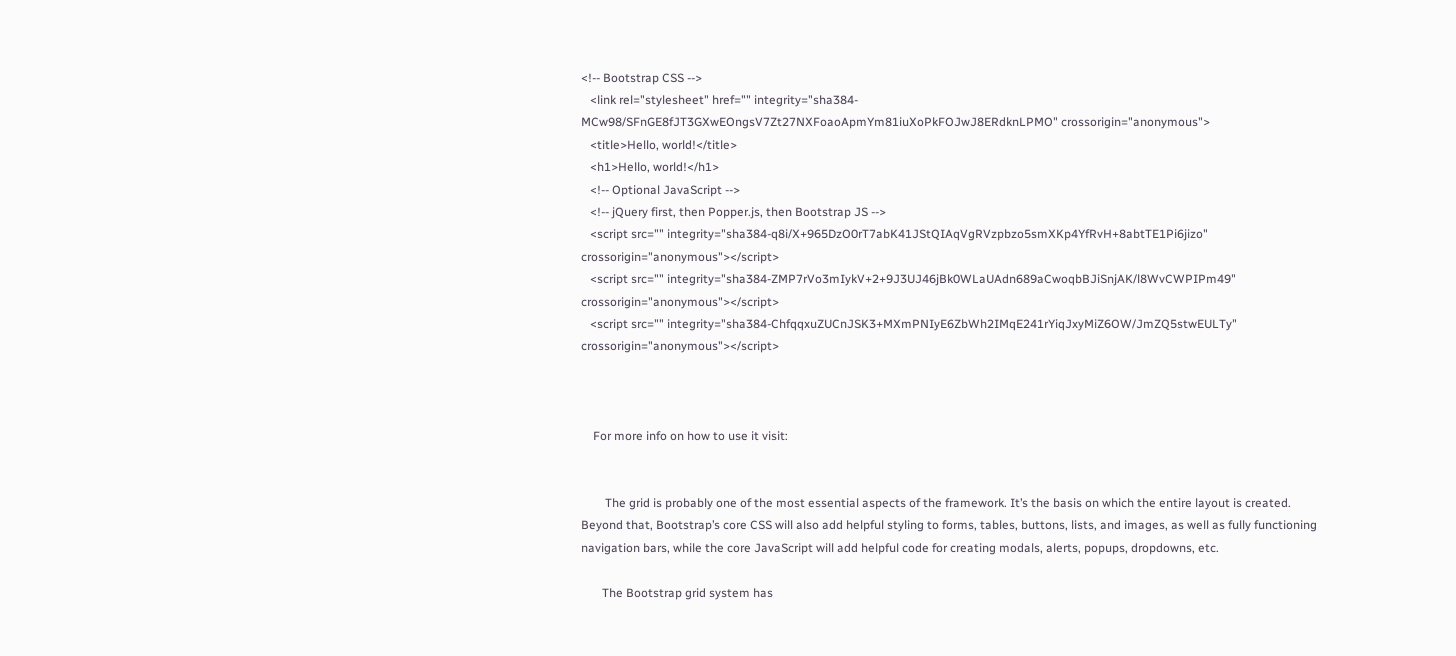<!-- Bootstrap CSS -->
   <link rel="stylesheet" href="" integrity="sha384-MCw98/SFnGE8fJT3GXwEOngsV7Zt27NXFoaoApmYm81iuXoPkFOJwJ8ERdknLPMO" crossorigin="anonymous">
   <title>Hello, world!</title>
   <h1>Hello, world!</h1>
   <!-- Optional JavaScript -->
   <!-- jQuery first, then Popper.js, then Bootstrap JS -->
   <script src="" integrity="sha384-q8i/X+965DzO0rT7abK41JStQIAqVgRVzpbzo5smXKp4YfRvH+8abtTE1Pi6jizo" crossorigin="anonymous"></script>
   <script src="" integrity="sha384-ZMP7rVo3mIykV+2+9J3UJ46jBk0WLaUAdn689aCwoqbBJiSnjAK/l8WvCWPIPm49" crossorigin="anonymous"></script>
   <script src="" integrity="sha384-ChfqqxuZUCnJSK3+MXmPNIyE6ZbWh2IMqE241rYiqJxyMiZ6OW/JmZQ5stwEULTy" crossorigin="anonymous"></script>



    For more info on how to use it visit:


        The grid is probably one of the most essential aspects of the framework. It’s the basis on which the entire layout is created. Beyond that, Bootstrap’s core CSS will also add helpful styling to forms, tables, buttons, lists, and images, as well as fully functioning navigation bars, while the core JavaScript will add helpful code for creating modals, alerts, popups, dropdowns, etc.

       The Bootstrap grid system has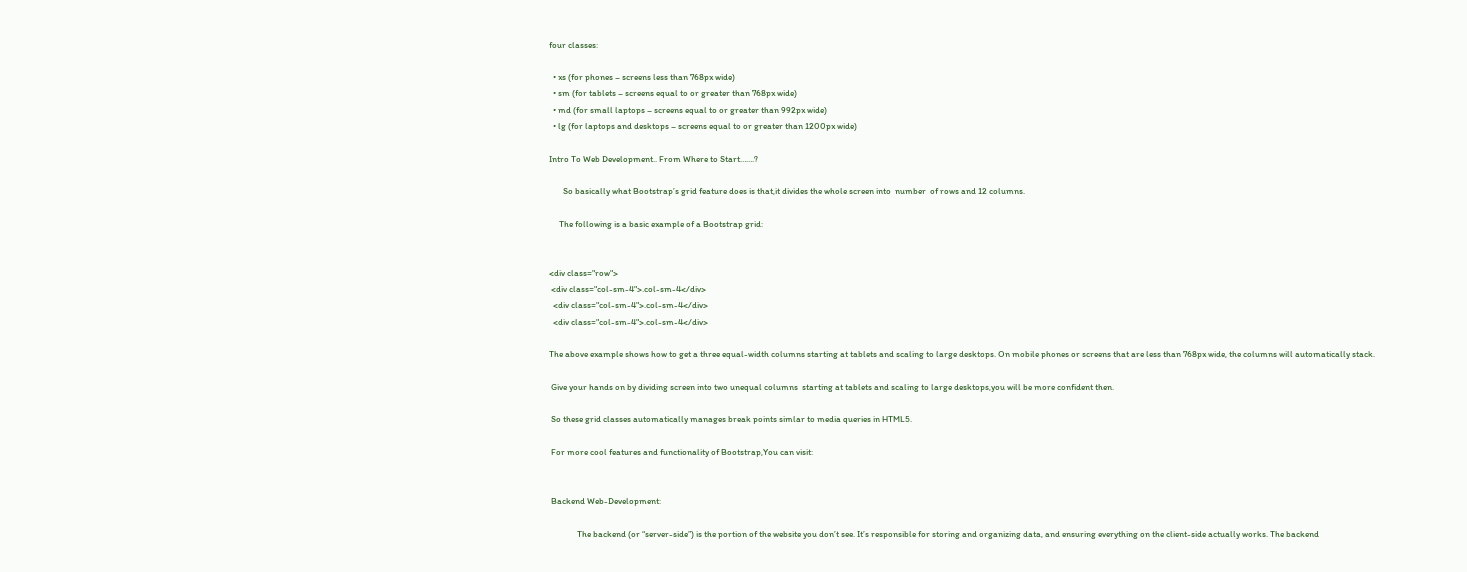four classes:

  • xs (for phones – screens less than 768px wide)
  • sm (for tablets – screens equal to or greater than 768px wide)
  • md (for small laptops – screens equal to or greater than 992px wide)
  • lg (for laptops and desktops – screens equal to or greater than 1200px wide)

Intro To Web Development.. From Where to Start…….?

       So basically what Bootstrap’s grid feature does is that,it divides the whole screen into  number  of rows and 12 columns.

     The following is a basic example of a Bootstrap grid:


<div class="row">
 <div class="col-sm-4">.col-sm-4</div>
  <div class="col-sm-4">.col-sm-4</div>
  <div class="col-sm-4">.col-sm-4</div>

The above example shows how to get a three equal-width columns starting at tablets and scaling to large desktops. On mobile phones or screens that are less than 768px wide, the columns will automatically stack.

 Give your hands on by dividing screen into two unequal columns  starting at tablets and scaling to large desktops,you will be more confident then.

 So these grid classes automatically manages break points simlar to media queries in HTML5.

 For more cool features and functionality of Bootstrap,You can visit:


 Backend Web-Development:

              The backend (or “server-side”) is the portion of the website you don’t see. It’s responsible for storing and organizing data, and ensuring everything on the client-side actually works. The backend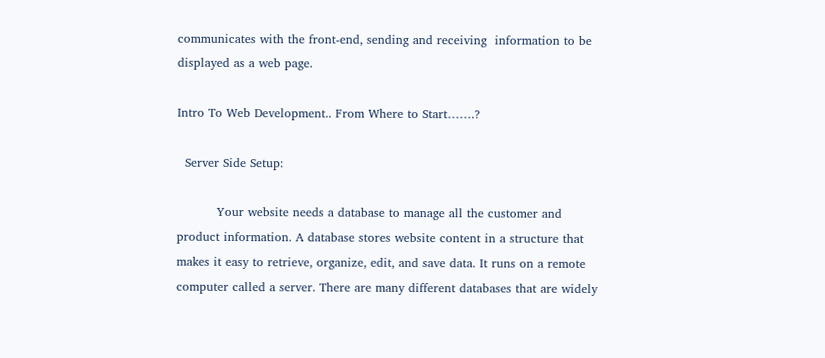communicates with the front-end, sending and receiving  information to be displayed as a web page.

Intro To Web Development.. From Where to Start…….?

  Server Side Setup:

          Your website needs a database to manage all the customer and product information. A database stores website content in a structure that makes it easy to retrieve, organize, edit, and save data. It runs on a remote computer called a server. There are many different databases that are widely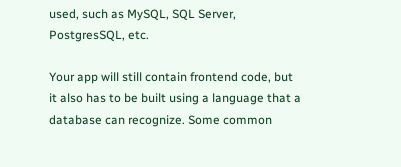used, such as MySQL, SQL Server, PostgresSQL, etc.

Your app will still contain frontend code, but it also has to be built using a language that a database can recognize. Some common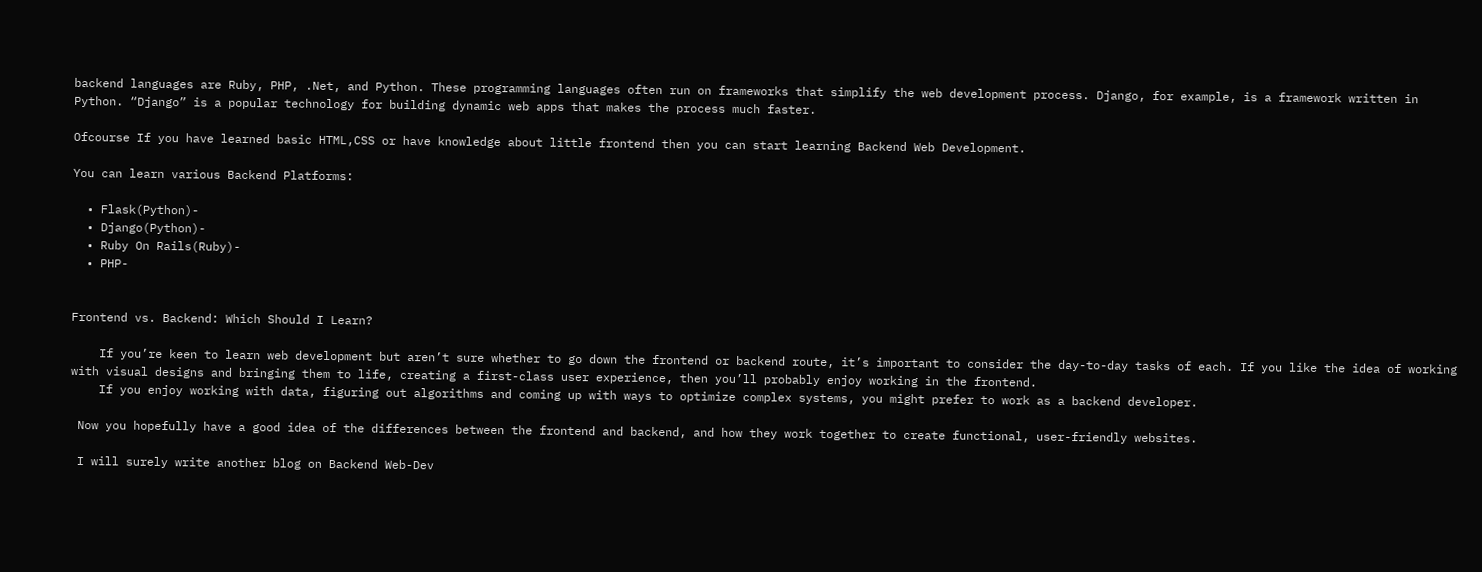backend languages are Ruby, PHP, .Net, and Python. These programming languages often run on frameworks that simplify the web development process. Django, for example, is a framework written in Python. “Django” is a popular technology for building dynamic web apps that makes the process much faster.

Ofcourse If you have learned basic HTML,CSS or have knowledge about little frontend then you can start learning Backend Web Development.

You can learn various Backend Platforms:

  • Flask(Python)-
  • Django(Python)-
  • Ruby On Rails(Ruby)-
  • PHP-


Frontend vs. Backend: Which Should I Learn?

    If you’re keen to learn web development but aren’t sure whether to go down the frontend or backend route, it’s important to consider the day-to-day tasks of each. If you like the idea of working with visual designs and bringing them to life, creating a first-class user experience, then you’ll probably enjoy working in the frontend.
    If you enjoy working with data, figuring out algorithms and coming up with ways to optimize complex systems, you might prefer to work as a backend developer.

 Now you hopefully have a good idea of the differences between the frontend and backend, and how they work together to create functional, user-friendly websites.

 I will surely write another blog on Backend Web-Dev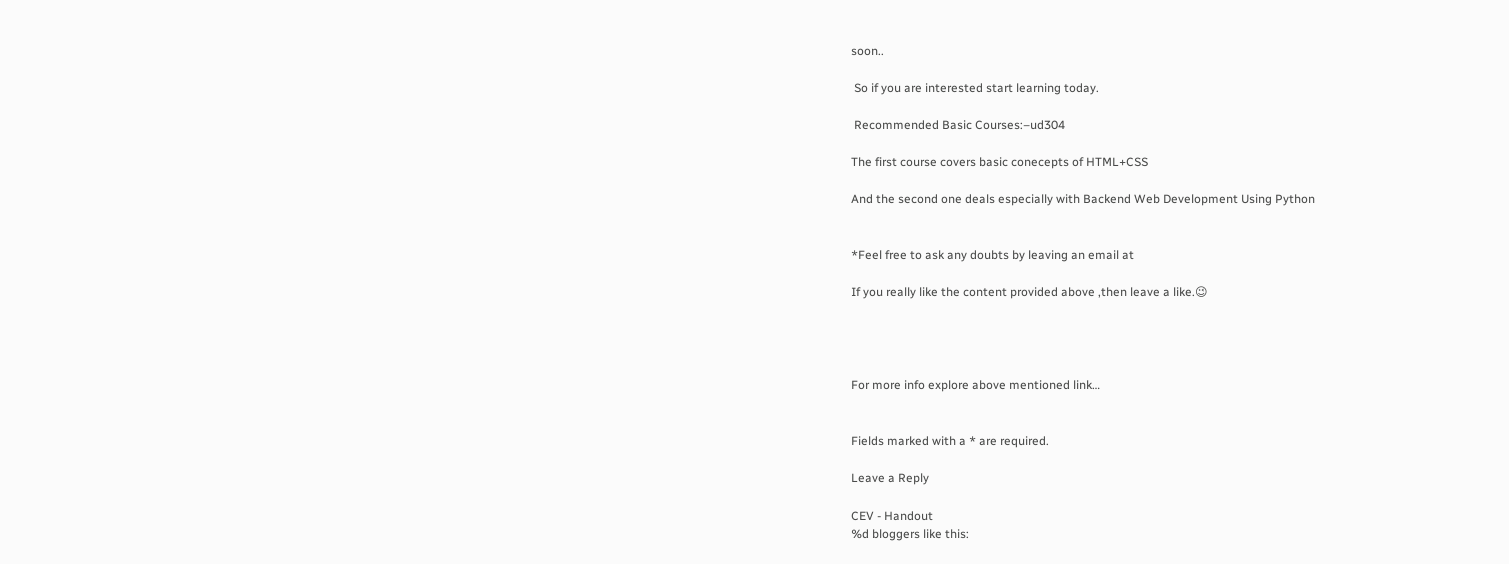soon..

 So if you are interested start learning today.

 Recommended Basic Courses:–ud304

The first course covers basic conecepts of HTML+CSS

And the second one deals especially with Backend Web Development Using Python


*Feel free to ask any doubts by leaving an email at

If you really like the content provided above ,then leave a like.😉




For more info explore above mentioned link…


Fields marked with a * are required.

Leave a Reply

CEV - Handout
%d bloggers like this: